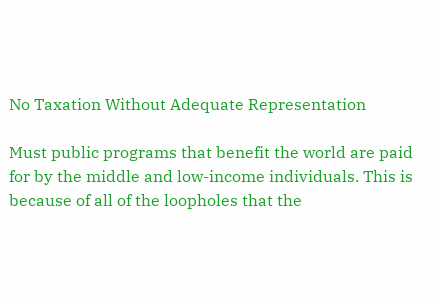No Taxation Without Adequate Representation

Must public programs that benefit the world are paid for by the middle and low-income individuals. This is because of all of the loopholes that the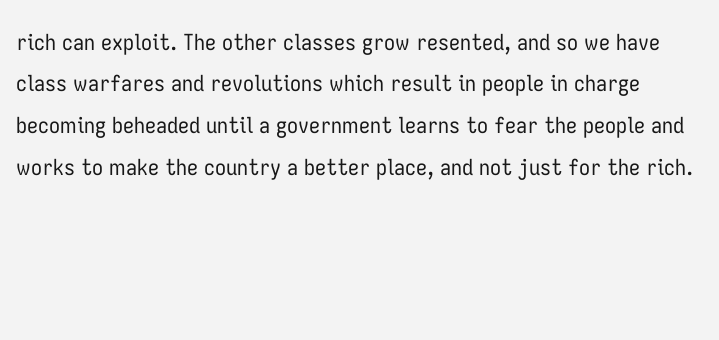rich can exploit. The other classes grow resented, and so we have class warfares and revolutions which result in people in charge becoming beheaded until a government learns to fear the people and works to make the country a better place, and not just for the rich.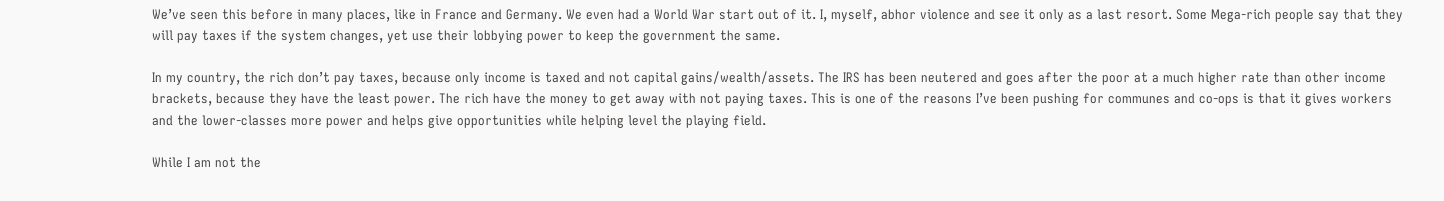We’ve seen this before in many places, like in France and Germany. We even had a World War start out of it. I, myself, abhor violence and see it only as a last resort. Some Mega-rich people say that they will pay taxes if the system changes, yet use their lobbying power to keep the government the same.

In my country, the rich don’t pay taxes, because only income is taxed and not capital gains/wealth/assets. The IRS has been neutered and goes after the poor at a much higher rate than other income brackets, because they have the least power. The rich have the money to get away with not paying taxes. This is one of the reasons I’ve been pushing for communes and co-ops is that it gives workers and the lower-classes more power and helps give opportunities while helping level the playing field.

While I am not the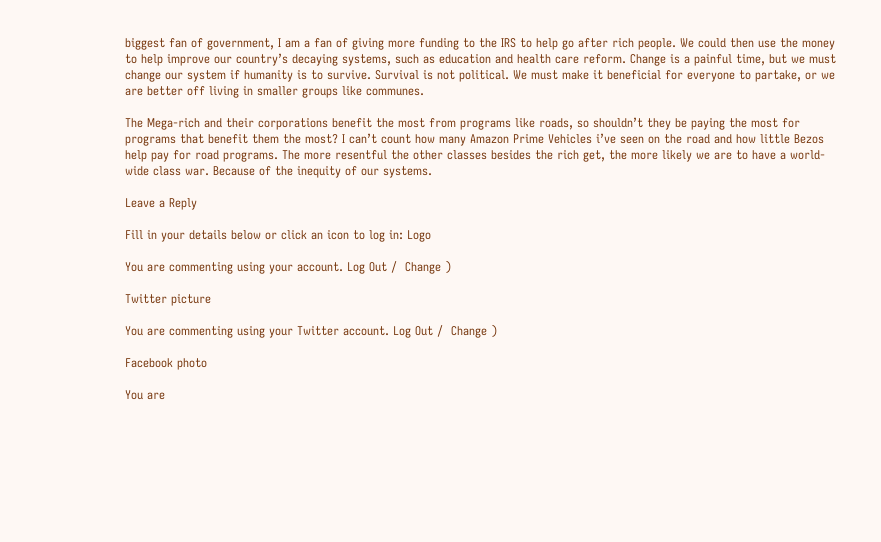biggest fan of government, I am a fan of giving more funding to the IRS to help go after rich people. We could then use the money to help improve our country’s decaying systems, such as education and health care reform. Change is a painful time, but we must change our system if humanity is to survive. Survival is not political. We must make it beneficial for everyone to partake, or we are better off living in smaller groups like communes.

The Mega-rich and their corporations benefit the most from programs like roads, so shouldn’t they be paying the most for programs that benefit them the most? I can’t count how many Amazon Prime Vehicles i’ve seen on the road and how little Bezos help pay for road programs. The more resentful the other classes besides the rich get, the more likely we are to have a world-wide class war. Because of the inequity of our systems.

Leave a Reply

Fill in your details below or click an icon to log in: Logo

You are commenting using your account. Log Out /  Change )

Twitter picture

You are commenting using your Twitter account. Log Out /  Change )

Facebook photo

You are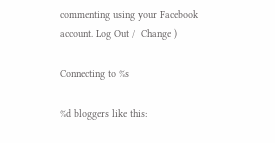commenting using your Facebook account. Log Out /  Change )

Connecting to %s

%d bloggers like this: